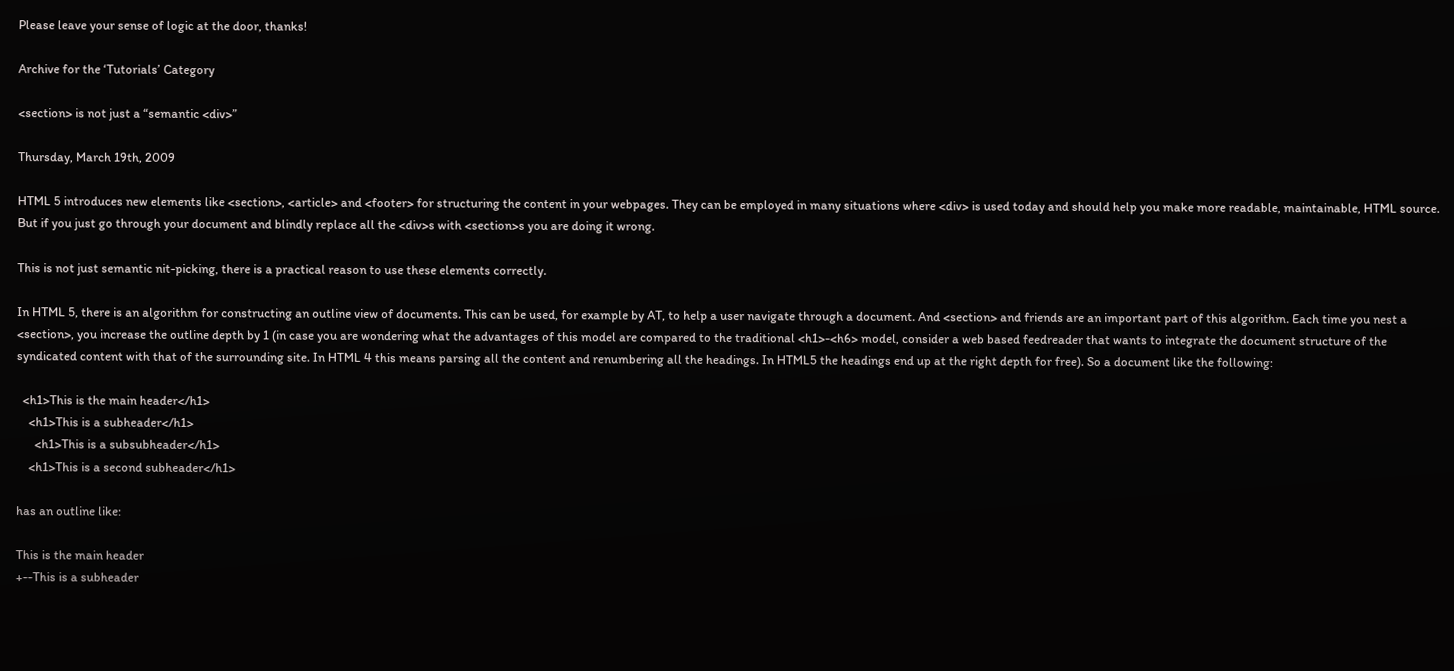Please leave your sense of logic at the door, thanks!

Archive for the ‘Tutorials’ Category

<section> is not just a “semantic <div>”

Thursday, March 19th, 2009

HTML 5 introduces new elements like <section>, <article> and <footer> for structuring the content in your webpages. They can be employed in many situations where <div> is used today and should help you make more readable, maintainable, HTML source. But if you just go through your document and blindly replace all the <div>s with <section>s you are doing it wrong.

This is not just semantic nit-picking, there is a practical reason to use these elements correctly.

In HTML 5, there is an algorithm for constructing an outline view of documents. This can be used, for example by AT, to help a user navigate through a document. And <section> and friends are an important part of this algorithm. Each time you nest a <section>, you increase the outline depth by 1 (in case you are wondering what the advantages of this model are compared to the traditional <h1>-<h6> model, consider a web based feedreader that wants to integrate the document structure of the syndicated content with that of the surrounding site. In HTML 4 this means parsing all the content and renumbering all the headings. In HTML5 the headings end up at the right depth for free). So a document like the following:

  <h1>This is the main header</h1>
    <h1>This is a subheader</h1>
      <h1>This is a subsubheader</h1>
    <h1>This is a second subheader</h1>

has an outline like:

This is the main header
+--This is a subheader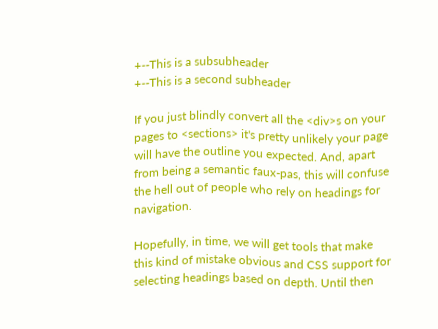+--This is a subsubheader
+--This is a second subheader

If you just blindly convert all the <div>s on your pages to <sections> it's pretty unlikely your page will have the outline you expected. And, apart from being a semantic faux-pas, this will confuse the hell out of people who rely on headings for navigation.

Hopefully, in time, we will get tools that make this kind of mistake obvious and CSS support for selecting headings based on depth. Until then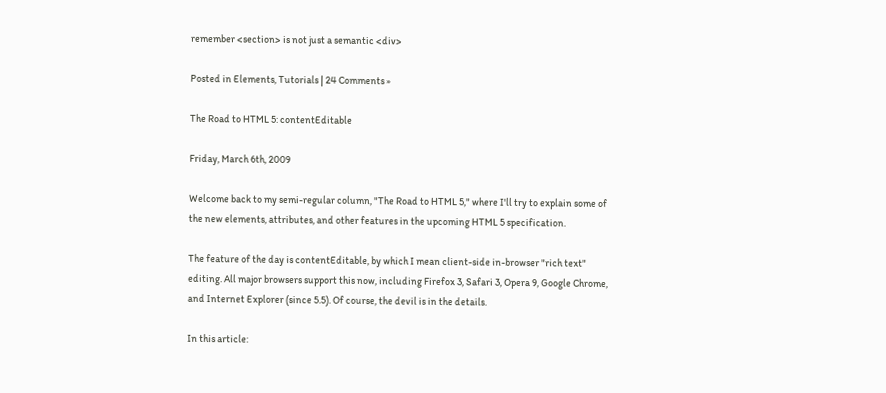remember <section> is not just a semantic <div>

Posted in Elements, Tutorials | 24 Comments »

The Road to HTML 5: contentEditable

Friday, March 6th, 2009

Welcome back to my semi-regular column, "The Road to HTML 5," where I'll try to explain some of the new elements, attributes, and other features in the upcoming HTML 5 specification.

The feature of the day is contentEditable, by which I mean client-side in-browser "rich text" editing. All major browsers support this now, including Firefox 3, Safari 3, Opera 9, Google Chrome, and Internet Explorer (since 5.5). Of course, the devil is in the details.

In this article: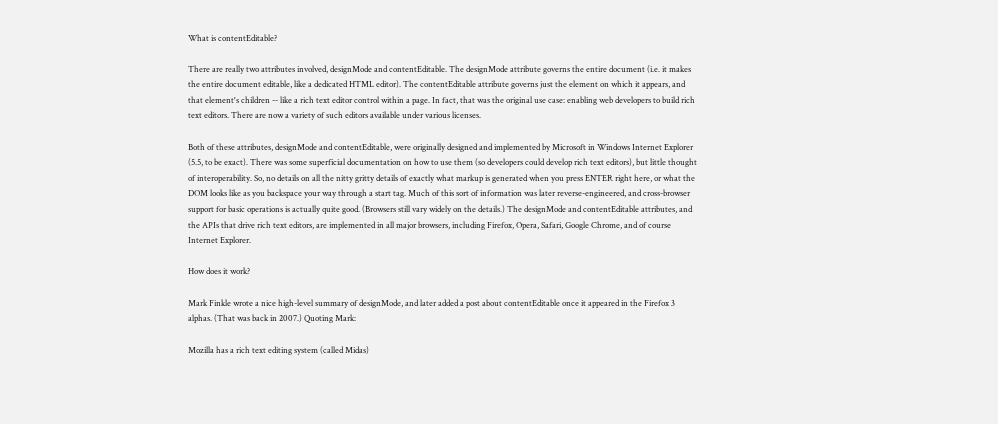What is contentEditable?

There are really two attributes involved, designMode and contentEditable. The designMode attribute governs the entire document (i.e. it makes the entire document editable, like a dedicated HTML editor). The contentEditable attribute governs just the element on which it appears, and that element's children -- like a rich text editor control within a page. In fact, that was the original use case: enabling web developers to build rich text editors. There are now a variety of such editors available under various licenses.

Both of these attributes, designMode and contentEditable, were originally designed and implemented by Microsoft in Windows Internet Explorer (5.5, to be exact). There was some superficial documentation on how to use them (so developers could develop rich text editors), but little thought of interoperability. So, no details on all the nitty gritty details of exactly what markup is generated when you press ENTER right here, or what the DOM looks like as you backspace your way through a start tag. Much of this sort of information was later reverse-engineered, and cross-browser support for basic operations is actually quite good. (Browsers still vary widely on the details.) The designMode and contentEditable attributes, and the APIs that drive rich text editors, are implemented in all major browsers, including Firefox, Opera, Safari, Google Chrome, and of course Internet Explorer.

How does it work?

Mark Finkle wrote a nice high-level summary of designMode, and later added a post about contentEditable once it appeared in the Firefox 3 alphas. (That was back in 2007.) Quoting Mark:

Mozilla has a rich text editing system (called Midas)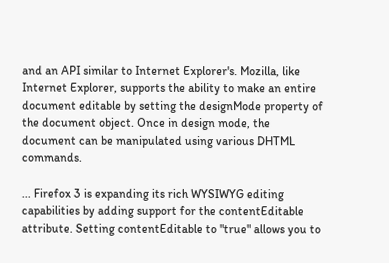and an API similar to Internet Explorer's. Mozilla, like Internet Explorer, supports the ability to make an entire document editable by setting the designMode property of the document object. Once in design mode, the document can be manipulated using various DHTML commands.

... Firefox 3 is expanding its rich WYSIWYG editing capabilities by adding support for the contentEditable attribute. Setting contentEditable to "true" allows you to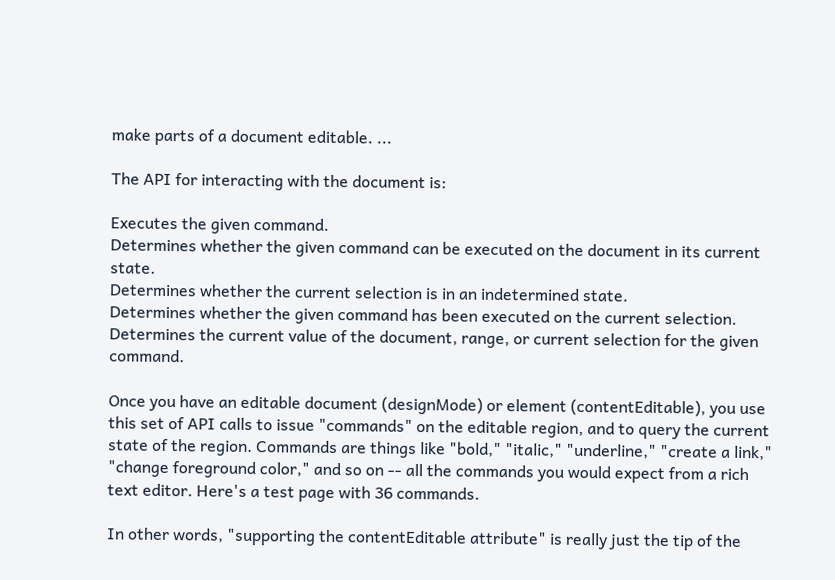make parts of a document editable. ...

The API for interacting with the document is:

Executes the given command.
Determines whether the given command can be executed on the document in its current state.
Determines whether the current selection is in an indetermined state.
Determines whether the given command has been executed on the current selection.
Determines the current value of the document, range, or current selection for the given command.

Once you have an editable document (designMode) or element (contentEditable), you use this set of API calls to issue "commands" on the editable region, and to query the current state of the region. Commands are things like "bold," "italic," "underline," "create a link," "change foreground color," and so on -- all the commands you would expect from a rich text editor. Here's a test page with 36 commands.

In other words, "supporting the contentEditable attribute" is really just the tip of the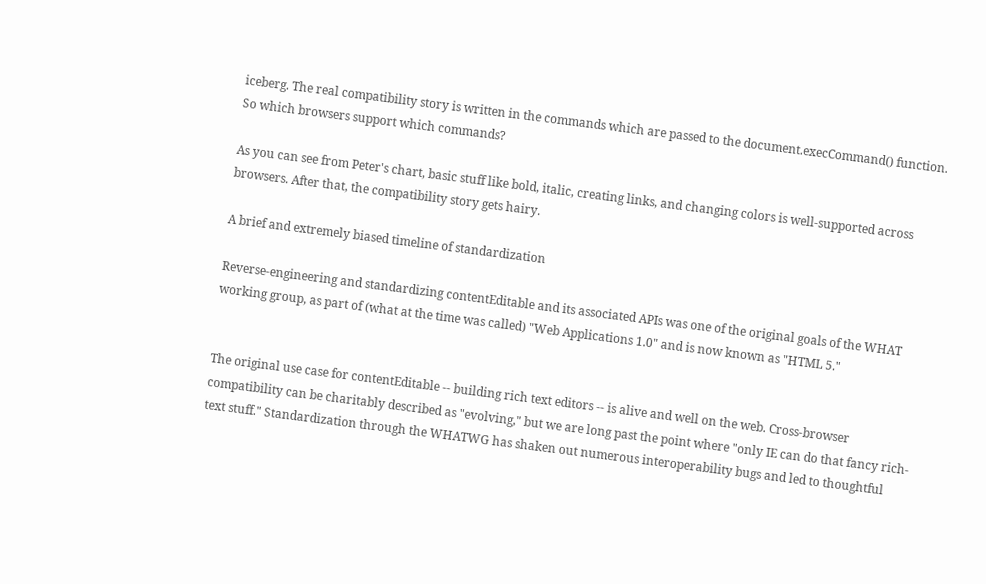iceberg. The real compatibility story is written in the commands which are passed to the document.execCommand() function. So which browsers support which commands?

As you can see from Peter's chart, basic stuff like bold, italic, creating links, and changing colors is well-supported across browsers. After that, the compatibility story gets hairy.

A brief and extremely biased timeline of standardization

Reverse-engineering and standardizing contentEditable and its associated APIs was one of the original goals of the WHAT working group, as part of (what at the time was called) "Web Applications 1.0" and is now known as "HTML 5."


The original use case for contentEditable -- building rich text editors -- is alive and well on the web. Cross-browser compatibility can be charitably described as "evolving," but we are long past the point where "only IE can do that fancy rich-text stuff." Standardization through the WHATWG has shaken out numerous interoperability bugs and led to thoughtful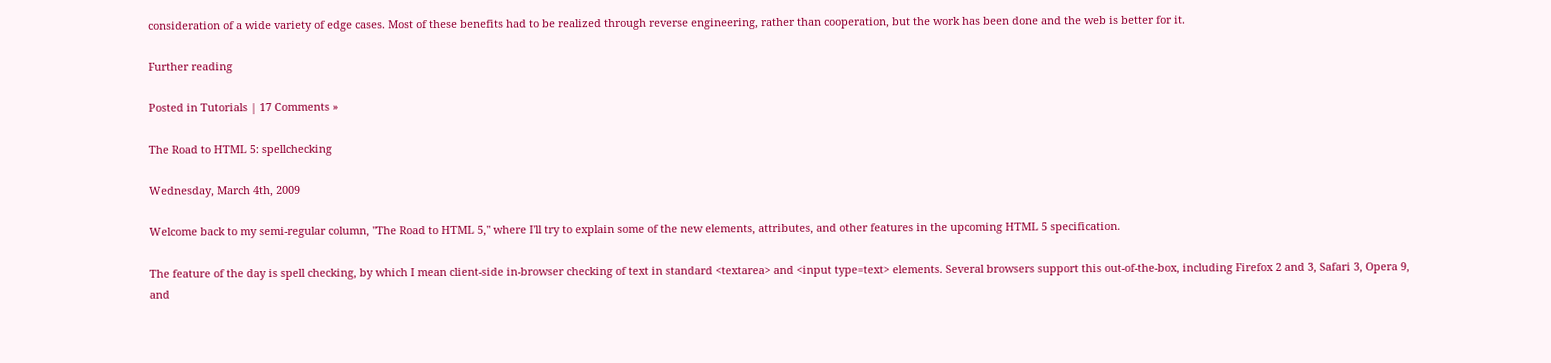consideration of a wide variety of edge cases. Most of these benefits had to be realized through reverse engineering, rather than cooperation, but the work has been done and the web is better for it.

Further reading

Posted in Tutorials | 17 Comments »

The Road to HTML 5: spellchecking

Wednesday, March 4th, 2009

Welcome back to my semi-regular column, "The Road to HTML 5," where I'll try to explain some of the new elements, attributes, and other features in the upcoming HTML 5 specification.

The feature of the day is spell checking, by which I mean client-side in-browser checking of text in standard <textarea> and <input type=text> elements. Several browsers support this out-of-the-box, including Firefox 2 and 3, Safari 3, Opera 9, and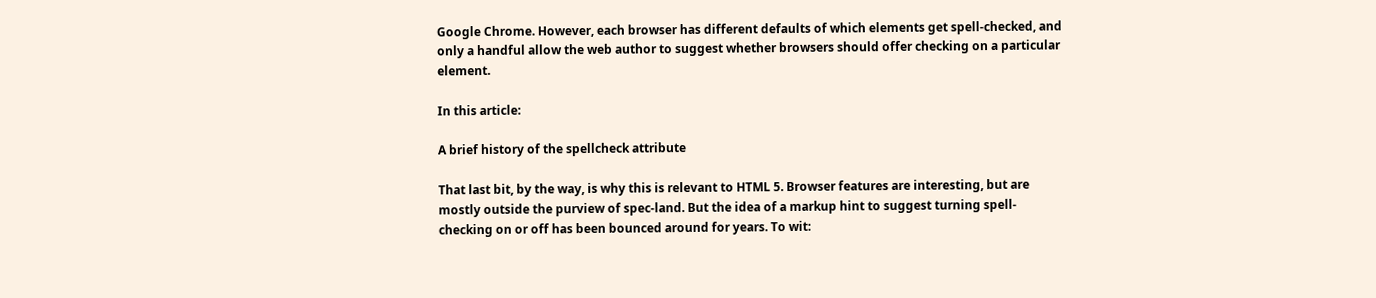Google Chrome. However, each browser has different defaults of which elements get spell-checked, and only a handful allow the web author to suggest whether browsers should offer checking on a particular element.

In this article:

A brief history of the spellcheck attribute

That last bit, by the way, is why this is relevant to HTML 5. Browser features are interesting, but are mostly outside the purview of spec-land. But the idea of a markup hint to suggest turning spell-checking on or off has been bounced around for years. To wit: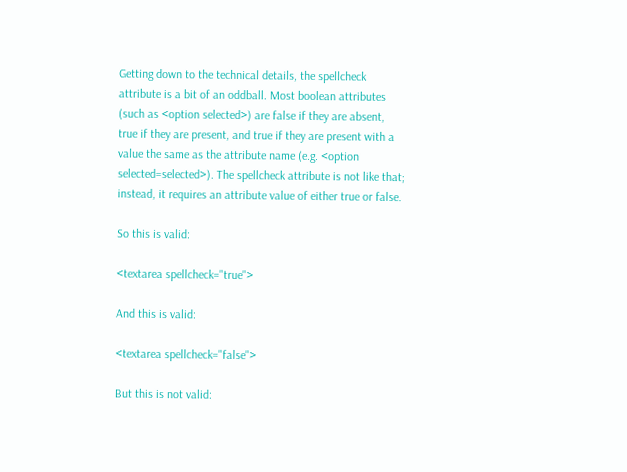Getting down to the technical details, the spellcheck attribute is a bit of an oddball. Most boolean attributes (such as <option selected>) are false if they are absent, true if they are present, and true if they are present with a value the same as the attribute name (e.g. <option selected=selected>). The spellcheck attribute is not like that; instead, it requires an attribute value of either true or false.

So this is valid:

<textarea spellcheck="true">

And this is valid:

<textarea spellcheck="false">

But this is not valid: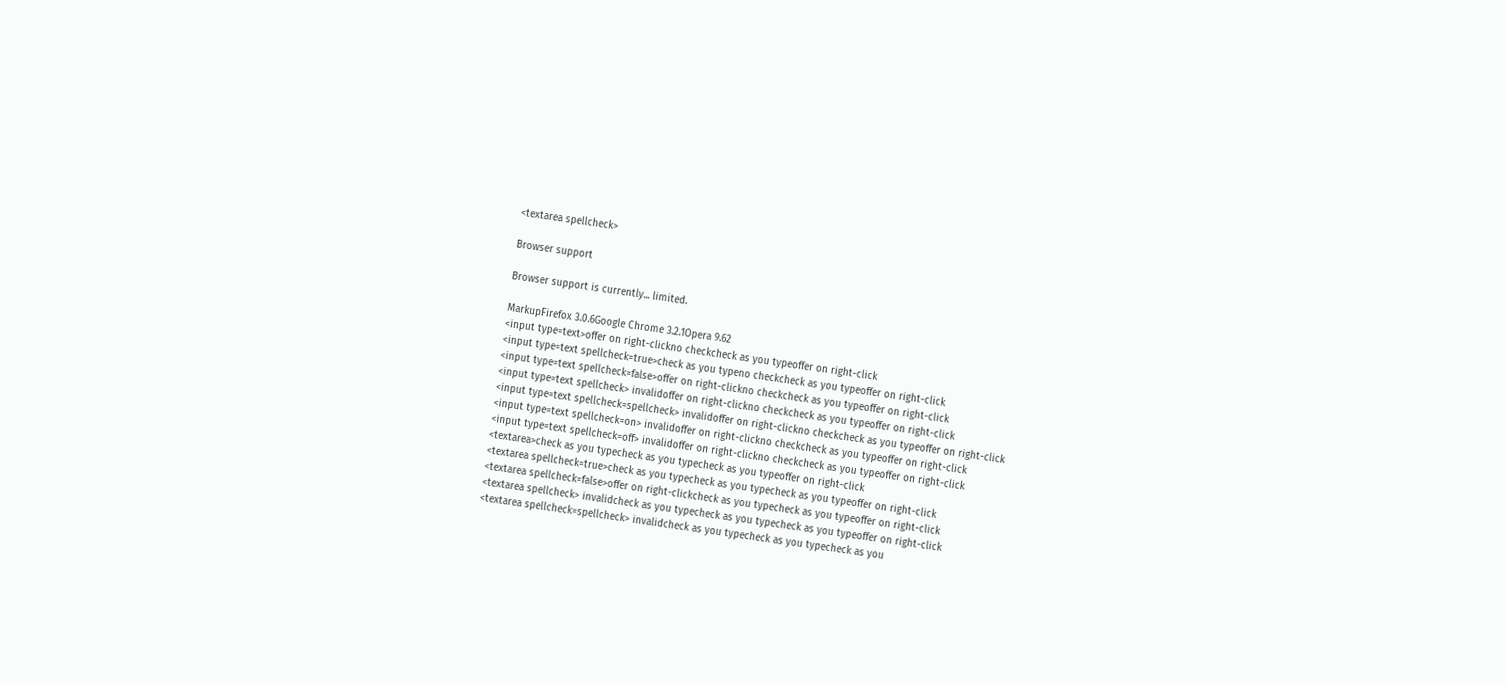<textarea spellcheck>

Browser support

Browser support is currently... limited.

MarkupFirefox 3.0.6Google Chrome 3.2.1Opera 9.62
<input type=text>offer on right-clickno checkcheck as you typeoffer on right-click
<input type=text spellcheck=true>check as you typeno checkcheck as you typeoffer on right-click
<input type=text spellcheck=false>offer on right-clickno checkcheck as you typeoffer on right-click
<input type=text spellcheck> invalidoffer on right-clickno checkcheck as you typeoffer on right-click
<input type=text spellcheck=spellcheck> invalidoffer on right-clickno checkcheck as you typeoffer on right-click
<input type=text spellcheck=on> invalidoffer on right-clickno checkcheck as you typeoffer on right-click
<input type=text spellcheck=off> invalidoffer on right-clickno checkcheck as you typeoffer on right-click
<textarea>check as you typecheck as you typecheck as you typeoffer on right-click
<textarea spellcheck=true>check as you typecheck as you typecheck as you typeoffer on right-click
<textarea spellcheck=false>offer on right-clickcheck as you typecheck as you typeoffer on right-click
<textarea spellcheck> invalidcheck as you typecheck as you typecheck as you typeoffer on right-click
<textarea spellcheck=spellcheck> invalidcheck as you typecheck as you typecheck as you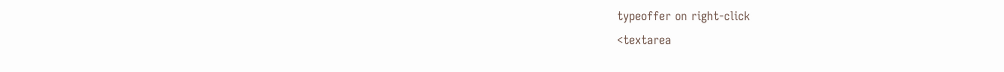typeoffer on right-click
<textarea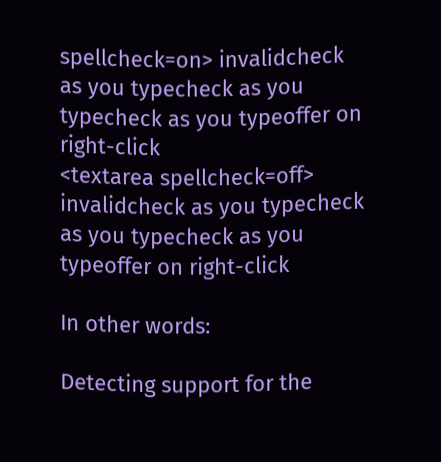spellcheck=on> invalidcheck as you typecheck as you typecheck as you typeoffer on right-click
<textarea spellcheck=off> invalidcheck as you typecheck as you typecheck as you typeoffer on right-click

In other words:

Detecting support for the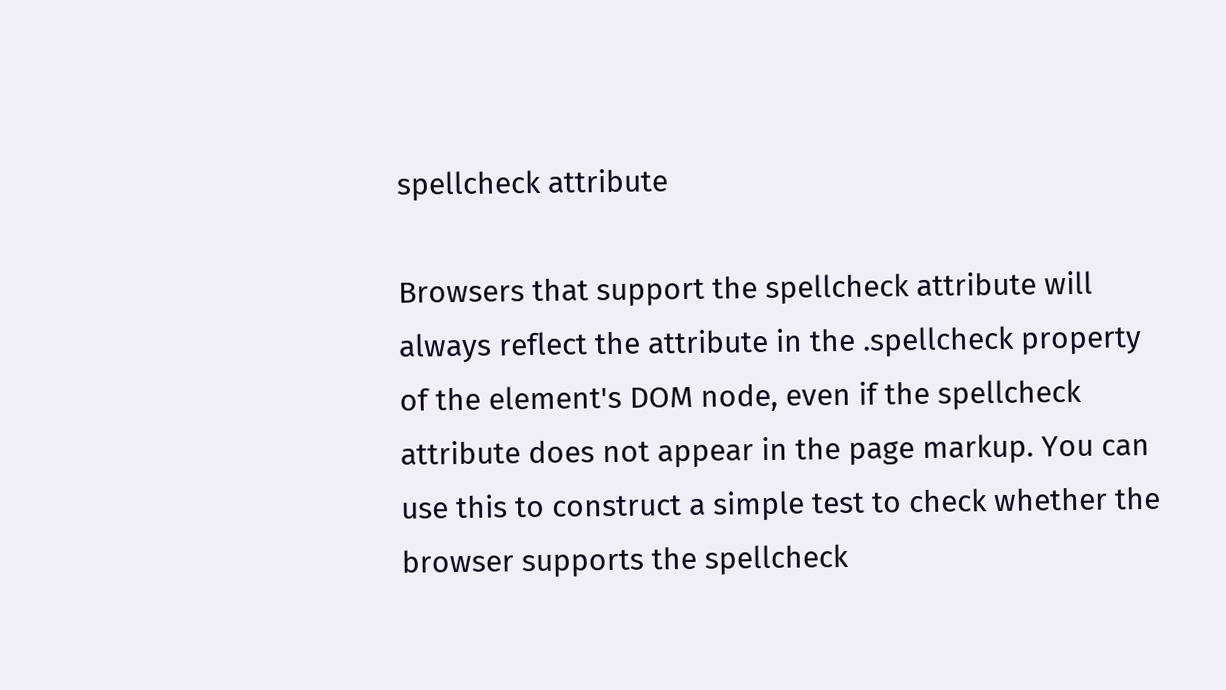spellcheck attribute

Browsers that support the spellcheck attribute will always reflect the attribute in the .spellcheck property of the element's DOM node, even if the spellcheck attribute does not appear in the page markup. You can use this to construct a simple test to check whether the browser supports the spellcheck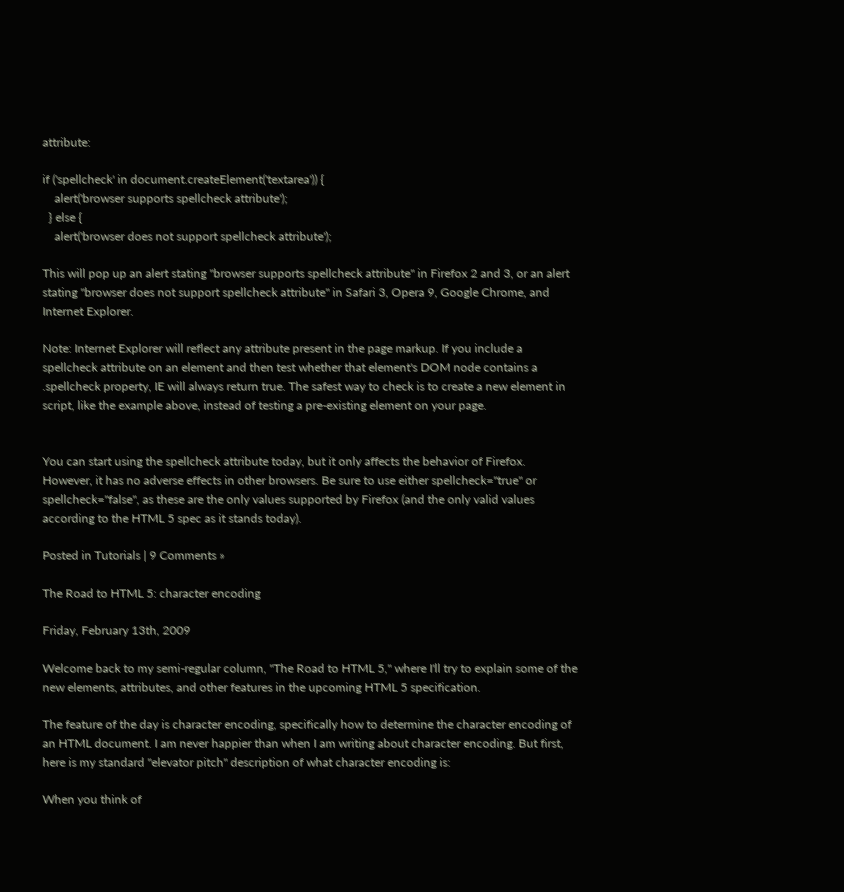attribute:

if ('spellcheck' in document.createElement('textarea')) {
    alert('browser supports spellcheck attribute');
  } else {
    alert('browser does not support spellcheck attribute');

This will pop up an alert stating "browser supports spellcheck attribute" in Firefox 2 and 3, or an alert stating "browser does not support spellcheck attribute" in Safari 3, Opera 9, Google Chrome, and Internet Explorer.

Note: Internet Explorer will reflect any attribute present in the page markup. If you include a spellcheck attribute on an element and then test whether that element's DOM node contains a .spellcheck property, IE will always return true. The safest way to check is to create a new element in script, like the example above, instead of testing a pre-existing element on your page.


You can start using the spellcheck attribute today, but it only affects the behavior of Firefox. However, it has no adverse effects in other browsers. Be sure to use either spellcheck="true" or spellcheck="false", as these are the only values supported by Firefox (and the only valid values according to the HTML 5 spec as it stands today).

Posted in Tutorials | 9 Comments »

The Road to HTML 5: character encoding

Friday, February 13th, 2009

Welcome back to my semi-regular column, "The Road to HTML 5," where I'll try to explain some of the new elements, attributes, and other features in the upcoming HTML 5 specification.

The feature of the day is character encoding, specifically how to determine the character encoding of an HTML document. I am never happier than when I am writing about character encoding. But first, here is my standard "elevator pitch" description of what character encoding is:

When you think of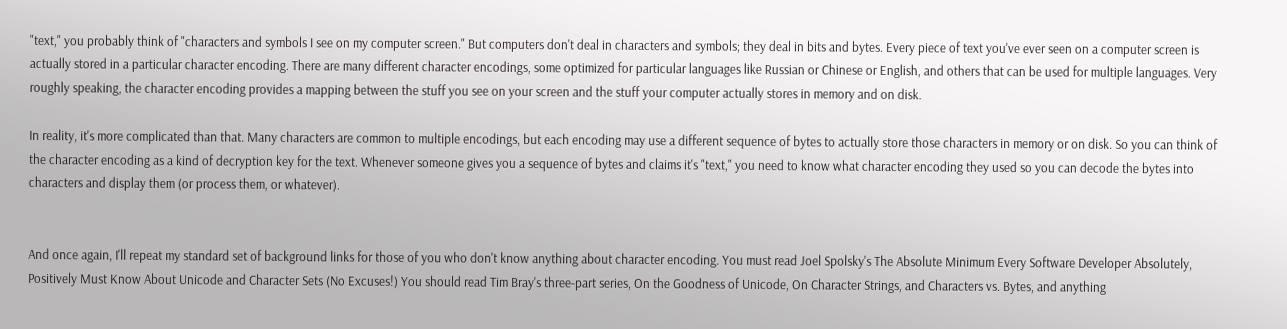"text," you probably think of "characters and symbols I see on my computer screen." But computers don't deal in characters and symbols; they deal in bits and bytes. Every piece of text you've ever seen on a computer screen is actually stored in a particular character encoding. There are many different character encodings, some optimized for particular languages like Russian or Chinese or English, and others that can be used for multiple languages. Very roughly speaking, the character encoding provides a mapping between the stuff you see on your screen and the stuff your computer actually stores in memory and on disk.

In reality, it's more complicated than that. Many characters are common to multiple encodings, but each encoding may use a different sequence of bytes to actually store those characters in memory or on disk. So you can think of the character encoding as a kind of decryption key for the text. Whenever someone gives you a sequence of bytes and claims it's "text," you need to know what character encoding they used so you can decode the bytes into characters and display them (or process them, or whatever).


And once again, I'll repeat my standard set of background links for those of you who don't know anything about character encoding. You must read Joel Spolsky's The Absolute Minimum Every Software Developer Absolutely, Positively Must Know About Unicode and Character Sets (No Excuses!) You should read Tim Bray's three-part series, On the Goodness of Unicode, On Character Strings, and Characters vs. Bytes, and anything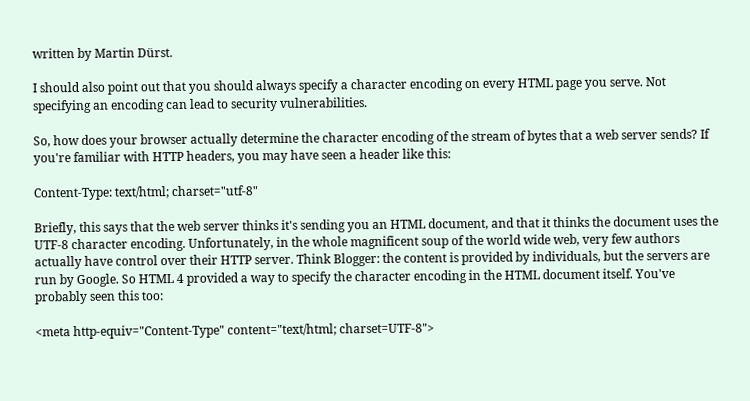written by Martin Dürst.

I should also point out that you should always specify a character encoding on every HTML page you serve. Not specifying an encoding can lead to security vulnerabilities.

So, how does your browser actually determine the character encoding of the stream of bytes that a web server sends? If you're familiar with HTTP headers, you may have seen a header like this:

Content-Type: text/html; charset="utf-8"

Briefly, this says that the web server thinks it's sending you an HTML document, and that it thinks the document uses the UTF-8 character encoding. Unfortunately, in the whole magnificent soup of the world wide web, very few authors actually have control over their HTTP server. Think Blogger: the content is provided by individuals, but the servers are run by Google. So HTML 4 provided a way to specify the character encoding in the HTML document itself. You've probably seen this too:

<meta http-equiv="Content-Type" content="text/html; charset=UTF-8">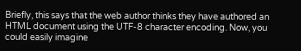Briefly, this says that the web author thinks they have authored an HTML document using the UTF-8 character encoding. Now, you could easily imagine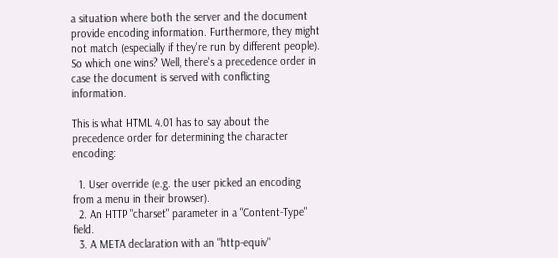a situation where both the server and the document provide encoding information. Furthermore, they might not match (especially if they're run by different people). So which one wins? Well, there's a precedence order in case the document is served with conflicting information.

This is what HTML 4.01 has to say about the precedence order for determining the character encoding:

  1. User override (e.g. the user picked an encoding from a menu in their browser).
  2. An HTTP "charset" parameter in a "Content-Type" field.
  3. A META declaration with an "http-equiv"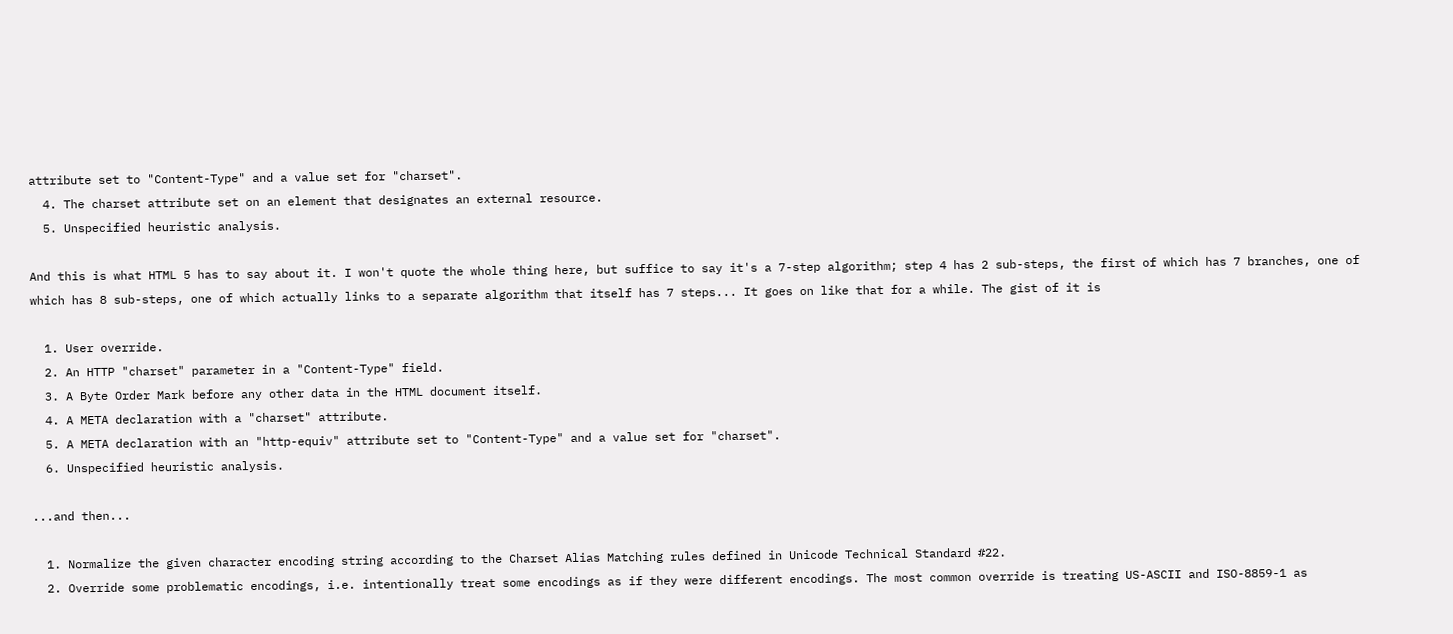attribute set to "Content-Type" and a value set for "charset".
  4. The charset attribute set on an element that designates an external resource.
  5. Unspecified heuristic analysis.

And this is what HTML 5 has to say about it. I won't quote the whole thing here, but suffice to say it's a 7-step algorithm; step 4 has 2 sub-steps, the first of which has 7 branches, one of which has 8 sub-steps, one of which actually links to a separate algorithm that itself has 7 steps... It goes on like that for a while. The gist of it is

  1. User override.
  2. An HTTP "charset" parameter in a "Content-Type" field.
  3. A Byte Order Mark before any other data in the HTML document itself.
  4. A META declaration with a "charset" attribute.
  5. A META declaration with an "http-equiv" attribute set to "Content-Type" and a value set for "charset".
  6. Unspecified heuristic analysis.

...and then...

  1. Normalize the given character encoding string according to the Charset Alias Matching rules defined in Unicode Technical Standard #22.
  2. Override some problematic encodings, i.e. intentionally treat some encodings as if they were different encodings. The most common override is treating US-ASCII and ISO-8859-1 as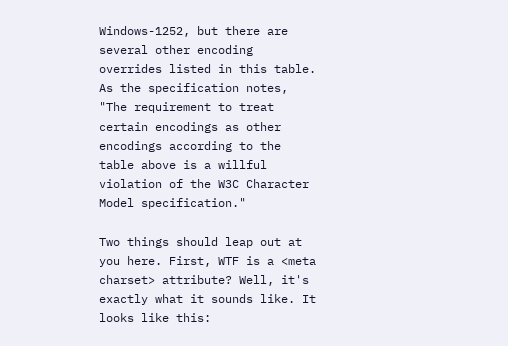Windows-1252, but there are several other encoding overrides listed in this table. As the specification notes, "The requirement to treat certain encodings as other encodings according to the table above is a willful violation of the W3C Character Model specification."

Two things should leap out at you here. First, WTF is a <meta charset> attribute? Well, it's exactly what it sounds like. It looks like this: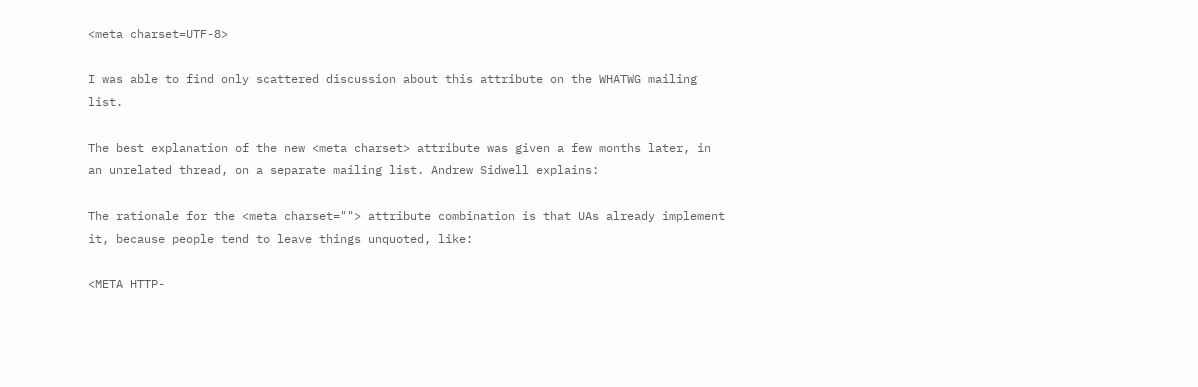<meta charset=UTF-8>

I was able to find only scattered discussion about this attribute on the WHATWG mailing list.

The best explanation of the new <meta charset> attribute was given a few months later, in an unrelated thread, on a separate mailing list. Andrew Sidwell explains:

The rationale for the <meta charset=""> attribute combination is that UAs already implement it, because people tend to leave things unquoted, like:

<META HTTP-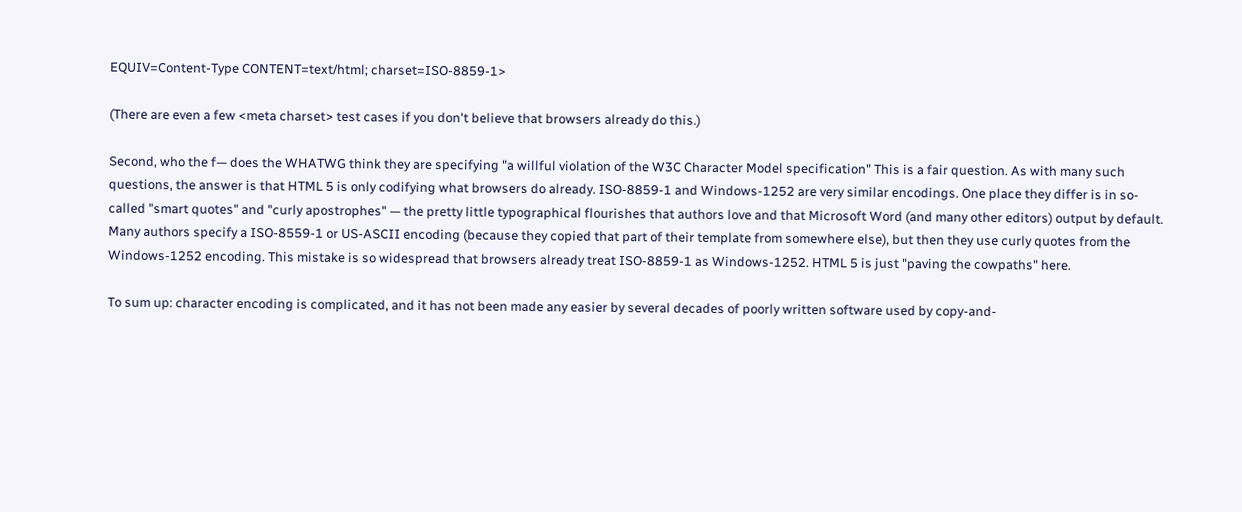EQUIV=Content-Type CONTENT=text/html; charset=ISO-8859-1>

(There are even a few <meta charset> test cases if you don't believe that browsers already do this.)

Second, who the f— does the WHATWG think they are specifying "a willful violation of the W3C Character Model specification" This is a fair question. As with many such questions, the answer is that HTML 5 is only codifying what browsers do already. ISO-8859-1 and Windows-1252 are very similar encodings. One place they differ is in so-called "smart quotes" and "curly apostrophes" — the pretty little typographical flourishes that authors love and that Microsoft Word (and many other editors) output by default. Many authors specify a ISO-8559-1 or US-ASCII encoding (because they copied that part of their template from somewhere else), but then they use curly quotes from the Windows-1252 encoding. This mistake is so widespread that browsers already treat ISO-8859-1 as Windows-1252. HTML 5 is just "paving the cowpaths" here.

To sum up: character encoding is complicated, and it has not been made any easier by several decades of poorly written software used by copy-and-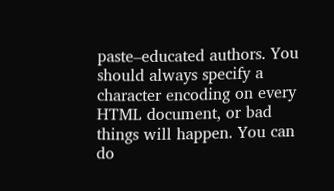paste–educated authors. You should always specify a character encoding on every HTML document, or bad things will happen. You can do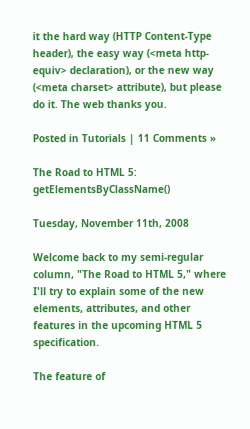it the hard way (HTTP Content-Type header), the easy way (<meta http-equiv> declaration), or the new way (<meta charset> attribute), but please do it. The web thanks you.

Posted in Tutorials | 11 Comments »

The Road to HTML 5: getElementsByClassName()

Tuesday, November 11th, 2008

Welcome back to my semi-regular column, "The Road to HTML 5," where I'll try to explain some of the new elements, attributes, and other features in the upcoming HTML 5 specification.

The feature of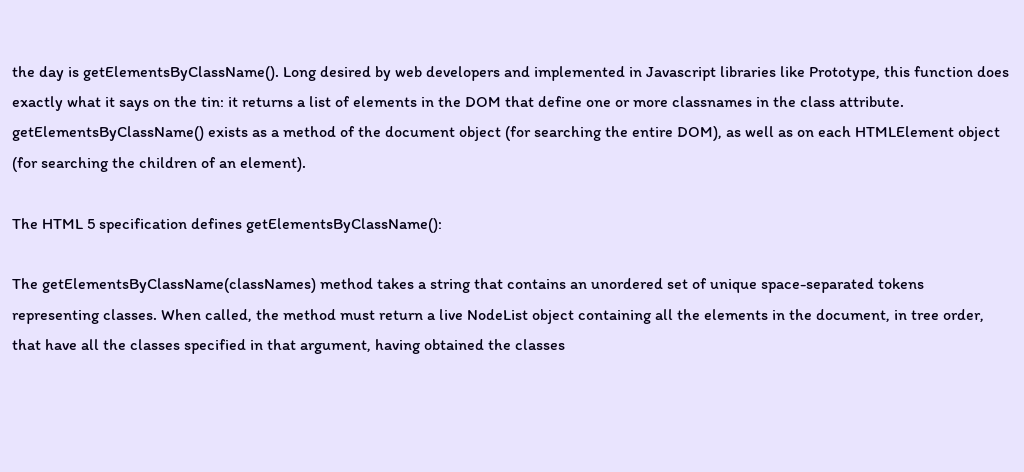the day is getElementsByClassName(). Long desired by web developers and implemented in Javascript libraries like Prototype, this function does exactly what it says on the tin: it returns a list of elements in the DOM that define one or more classnames in the class attribute. getElementsByClassName() exists as a method of the document object (for searching the entire DOM), as well as on each HTMLElement object (for searching the children of an element).

The HTML 5 specification defines getElementsByClassName():

The getElementsByClassName(classNames) method takes a string that contains an unordered set of unique space-separated tokens representing classes. When called, the method must return a live NodeList object containing all the elements in the document, in tree order, that have all the classes specified in that argument, having obtained the classes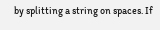by splitting a string on spaces. If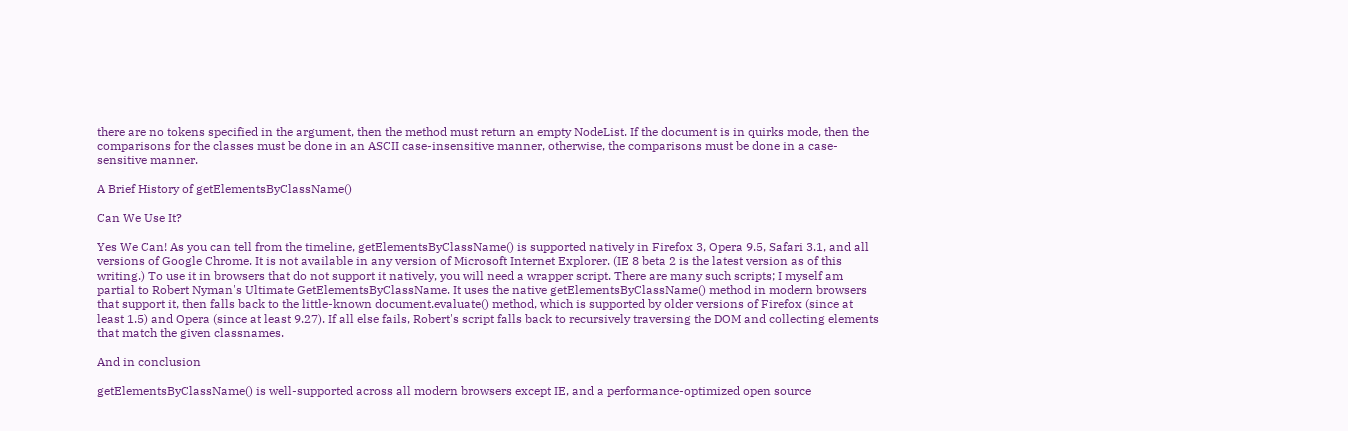there are no tokens specified in the argument, then the method must return an empty NodeList. If the document is in quirks mode, then the comparisons for the classes must be done in an ASCII case-insensitive manner, otherwise, the comparisons must be done in a case-sensitive manner.

A Brief History of getElementsByClassName()

Can We Use It?

Yes We Can! As you can tell from the timeline, getElementsByClassName() is supported natively in Firefox 3, Opera 9.5, Safari 3.1, and all versions of Google Chrome. It is not available in any version of Microsoft Internet Explorer. (IE 8 beta 2 is the latest version as of this writing.) To use it in browsers that do not support it natively, you will need a wrapper script. There are many such scripts; I myself am partial to Robert Nyman's Ultimate GetElementsByClassName. It uses the native getElementsByClassName() method in modern browsers that support it, then falls back to the little-known document.evaluate() method, which is supported by older versions of Firefox (since at least 1.5) and Opera (since at least 9.27). If all else fails, Robert's script falls back to recursively traversing the DOM and collecting elements that match the given classnames.

And in conclusion

getElementsByClassName() is well-supported across all modern browsers except IE, and a performance-optimized open source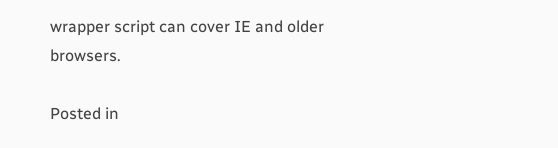wrapper script can cover IE and older browsers.

Posted in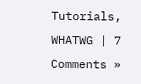Tutorials, WHATWG | 7 Comments »